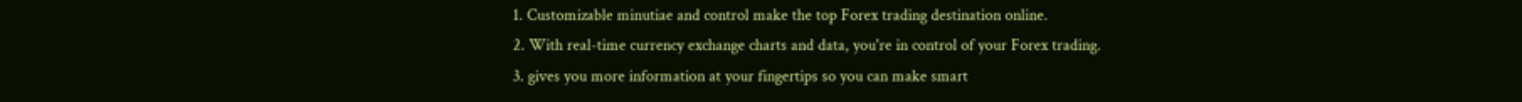1. Customizable minutiae and control make the top Forex trading destination online.
2. With real-time currency exchange charts and data, you're in control of your Forex trading.
3. gives you more information at your fingertips so you can make smart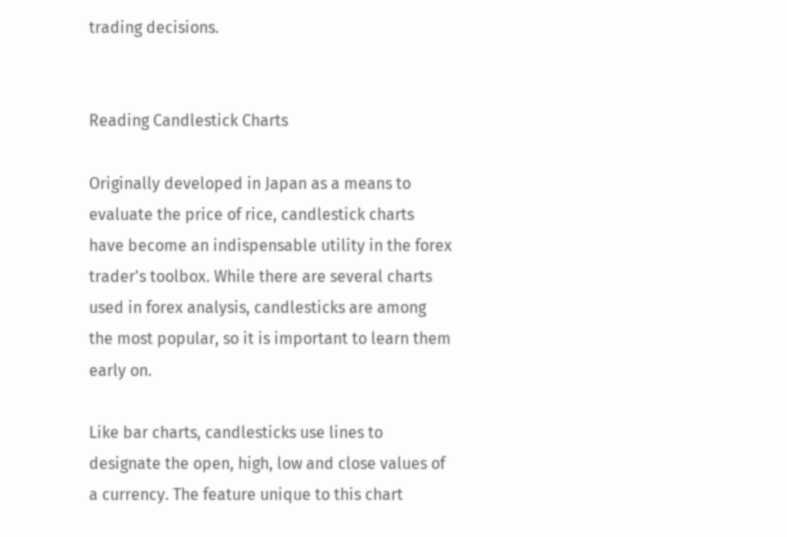trading decisions.


Reading Candlestick Charts

Originally developed in Japan as a means to evaluate the price of rice, candlestick charts have become an indispensable utility in the forex trader's toolbox. While there are several charts used in forex analysis, candlesticks are among the most popular, so it is important to learn them early on.

Like bar charts, candlesticks use lines to designate the open, high, low and close values of a currency. The feature unique to this chart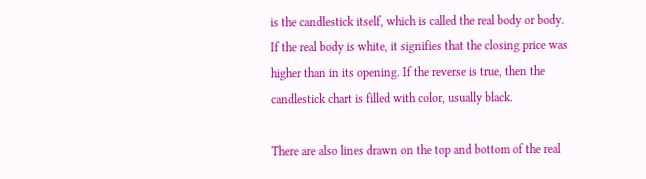is the candlestick itself, which is called the real body or body. If the real body is white, it signifies that the closing price was higher than in its opening. If the reverse is true, then the candlestick chart is filled with color, usually black.

There are also lines drawn on the top and bottom of the real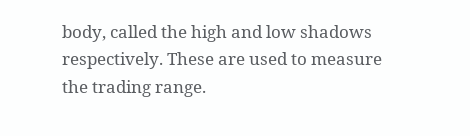body, called the high and low shadows respectively. These are used to measure the trading range.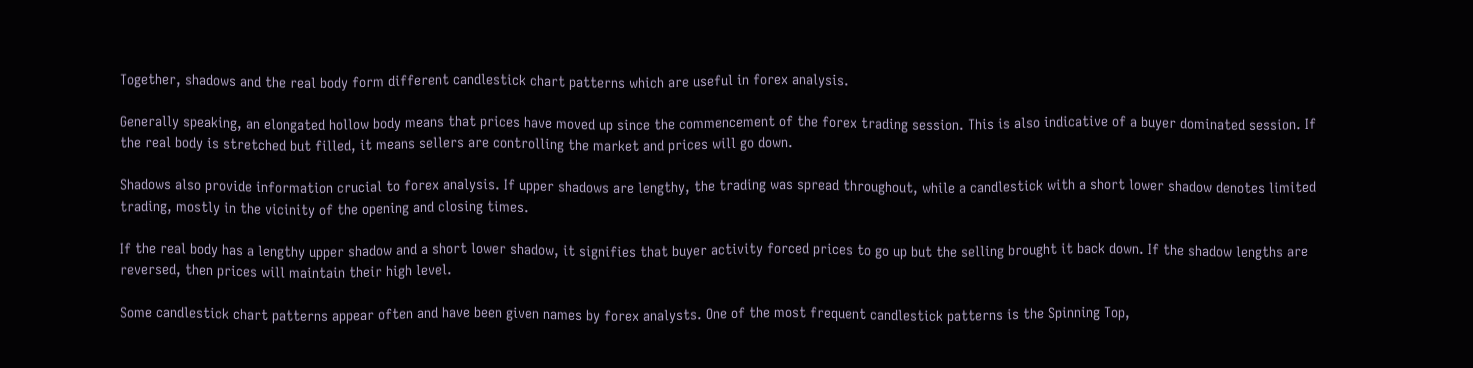Together, shadows and the real body form different candlestick chart patterns which are useful in forex analysis.

Generally speaking, an elongated hollow body means that prices have moved up since the commencement of the forex trading session. This is also indicative of a buyer dominated session. If the real body is stretched but filled, it means sellers are controlling the market and prices will go down.

Shadows also provide information crucial to forex analysis. If upper shadows are lengthy, the trading was spread throughout, while a candlestick with a short lower shadow denotes limited trading, mostly in the vicinity of the opening and closing times.

If the real body has a lengthy upper shadow and a short lower shadow, it signifies that buyer activity forced prices to go up but the selling brought it back down. If the shadow lengths are reversed, then prices will maintain their high level.

Some candlestick chart patterns appear often and have been given names by forex analysts. One of the most frequent candlestick patterns is the Spinning Top,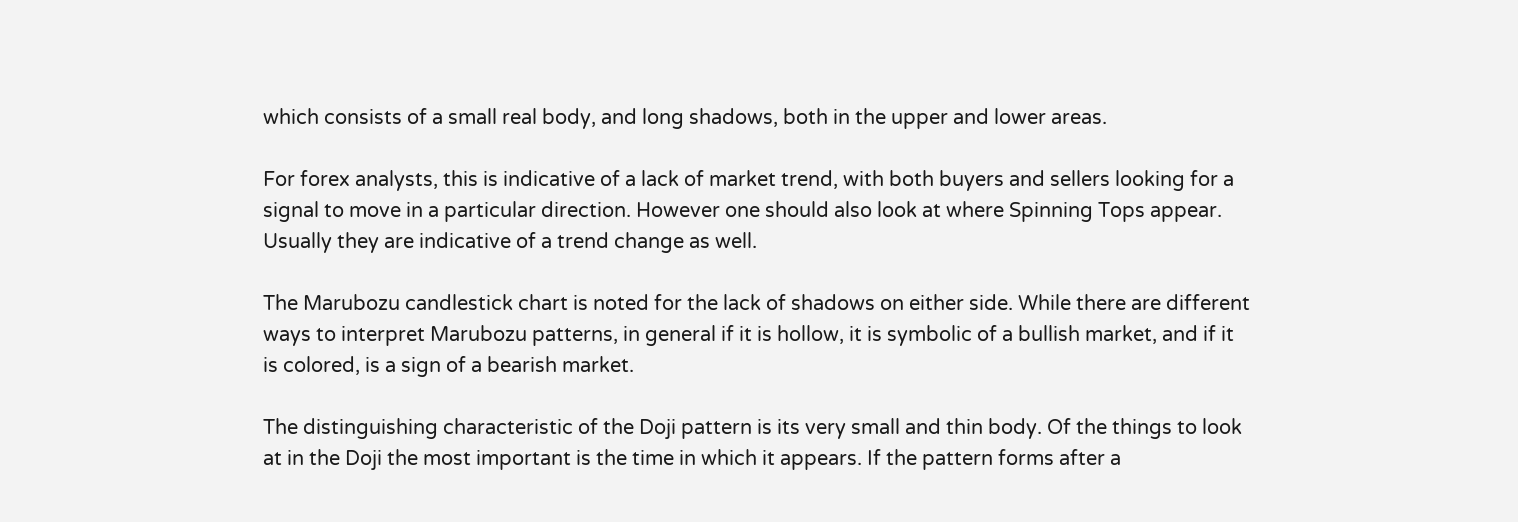which consists of a small real body, and long shadows, both in the upper and lower areas.

For forex analysts, this is indicative of a lack of market trend, with both buyers and sellers looking for a signal to move in a particular direction. However one should also look at where Spinning Tops appear. Usually they are indicative of a trend change as well.

The Marubozu candlestick chart is noted for the lack of shadows on either side. While there are different ways to interpret Marubozu patterns, in general if it is hollow, it is symbolic of a bullish market, and if it is colored, is a sign of a bearish market.

The distinguishing characteristic of the Doji pattern is its very small and thin body. Of the things to look at in the Doji the most important is the time in which it appears. If the pattern forms after a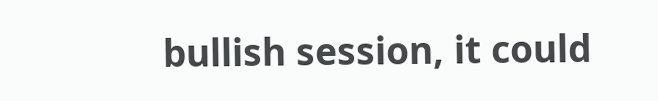bullish session, it could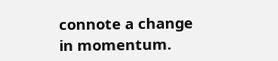connote a change in momentum.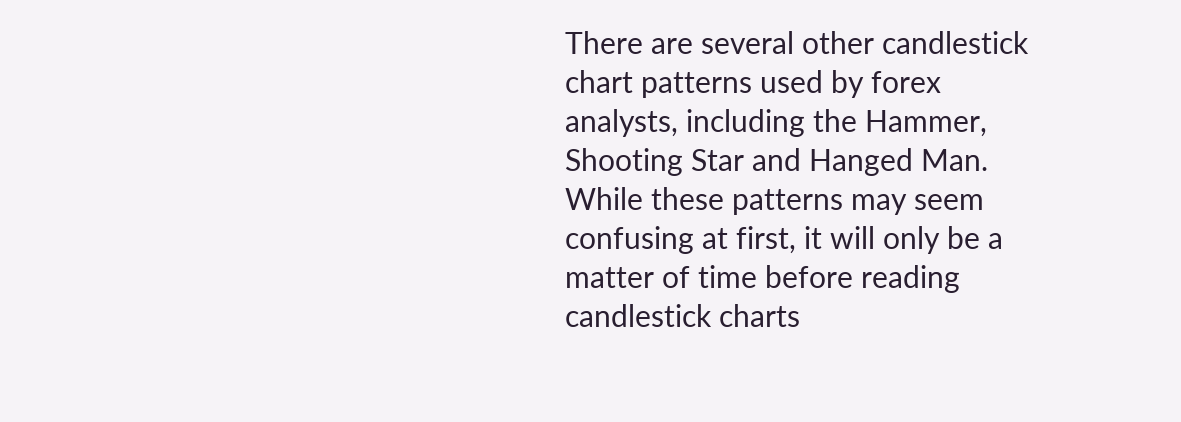There are several other candlestick chart patterns used by forex analysts, including the Hammer, Shooting Star and Hanged Man. While these patterns may seem confusing at first, it will only be a matter of time before reading candlestick charts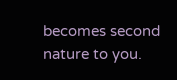becomes second nature to you.